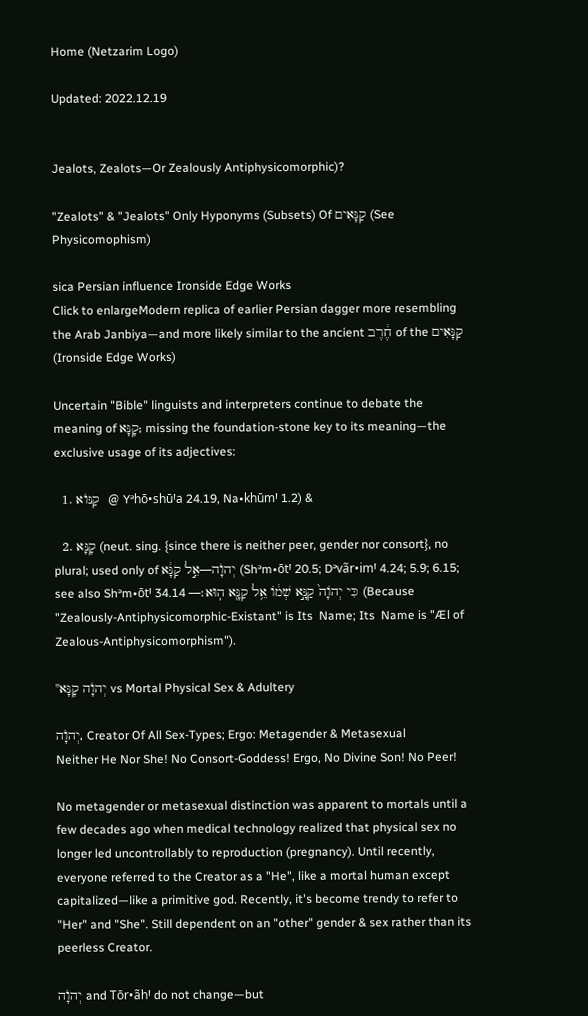Home (Netzarim Logo)

Updated: 2022.12.19


Jealots, Zealots—Or Zealously Antiphysicomorphic)?

"Zealots" & "Jealots" Only Hyponyms (Subsets) Of קַנָּאִים (See Physicomophism)

sica Persian influence Ironside Edge Works
Click to enlargeModern replica of earlier Persian dagger more resembling the Arab Janbiya—and more likely similar to the ancient חֶ֔רֶב of the קַנָּאִים (Ironside Edge Works)

Uncertain "Bible" linguists and interpreters continue to debate the meaning of קָנָּא; missing the foundation-stone key to its meaning—the exclusive usage of its adjectives:

  1. קַנּוׂא  @ Yᵊhō•shūꞋa 24.19, Na•khūmꞋ 1.2) &

  2. קָנָּא (neut. sing. {since there is neither peer, gender nor consort}, no plural; used only of יְהוָׂה—אֵ֣ל קַנָּ֔א (Shᵊm•ōtꞋ 20.5; Dᵊvãr•imꞋ 4.24; 5.9; 6.15; see also Shᵊm•ōtꞋ 34.14 —כִּי יְהֹוָה֙ קַנָּ֣א שְׁמ֔וֹ אֵ֥ל קַנָּ֖א הֽוּא׃ (Because "Zealously-Antiphysicomorphic-Existant" is Its  Name; Its  Name is "Æl of Zealous-Antiphysicomorphism").

"יְהוָׂה קָנָּא vs Mortal Physical Sex & Adultery

יְהוָׂה, Creator Of All Sex-Types; Ergo: Metagender & Metasexual
Neither He Nor She! No Consort-Goddess! Ergo, No Divine Son! No Peer!

No metagender or metasexual distinction was apparent to mortals until a few decades ago when medical technology realized that physical sex no longer led uncontrollably to reproduction (pregnancy). Until recently, everyone referred to the Creator as a "He", like a mortal human except capitalized—like a primitive god. Recently, it's become trendy to refer to "Her" and "She". Still dependent on an "other" gender & sex rather than its peerless Creator.

יְהוָׂה and Tōr•ãhꞋ do not change—but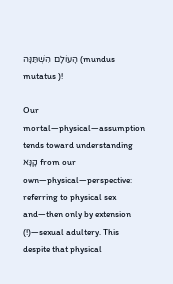הָעוֹלָם הִשְׁתַּנָּה (mundus mutatus )!

Our mortal—physical—assumption tends toward understanding קָנָּא from our own—physical—perspective: referring to physical sex and—then only by extension (!)—sexual adultery. This despite that physical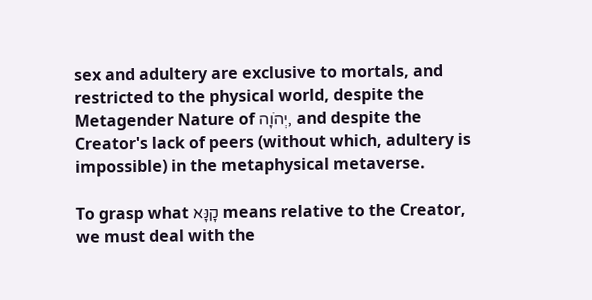sex and adultery are exclusive to mortals, and restricted to the physical world, despite the Metagender Nature of יְהוָׂה, and despite the Creator's lack of peers (without which, adultery is impossible) in the metaphysical metaverse.

To grasp what קָנָּא means relative to the Creator, we must deal with the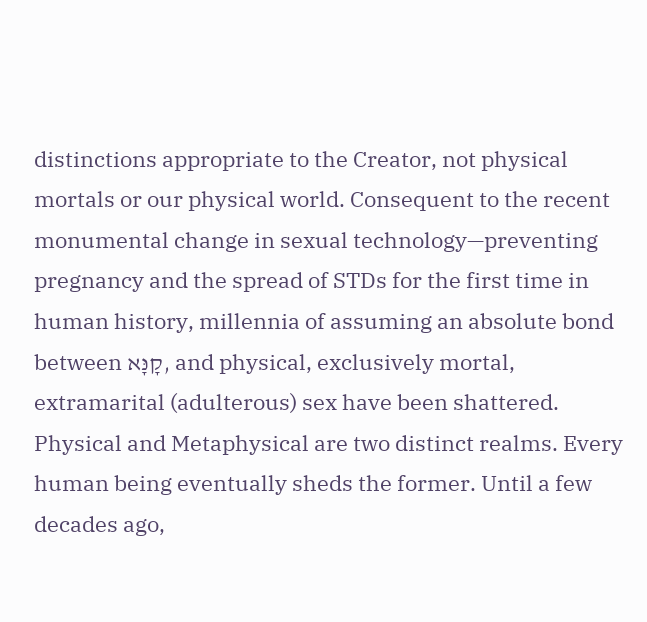distinctions appropriate to the Creator, not physical mortals or our physical world. Consequent to the recent monumental change in sexual technology—preventing pregnancy and the spread of STDs for the first time in human history, millennia of assuming an absolute bond between קָנָּא, and physical, exclusively mortal, extramarital (adulterous) sex have been shattered. Physical and Metaphysical are two distinct realms. Every human being eventually sheds the former. Until a few decades ago,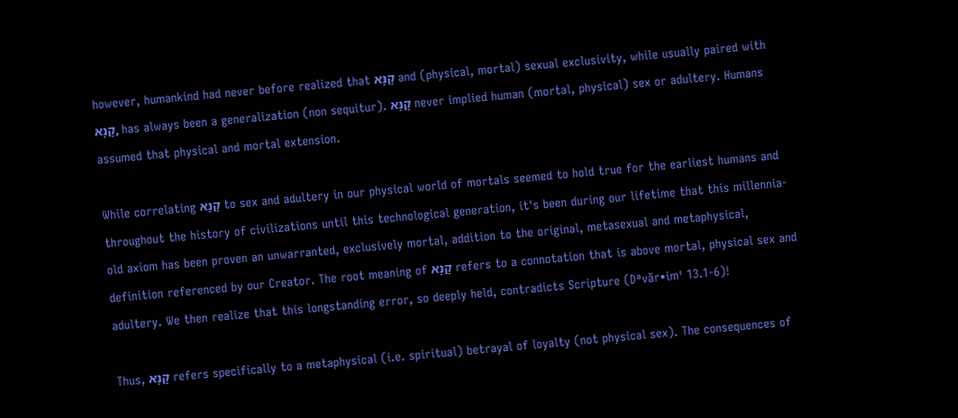however, humankind had never before realized that קָנָּא and (physical, mortal) sexual exclusivity, while usually paired with קָנָּא, has always been a generalization (non sequitur). קָנָּא never implied human (mortal, physical) sex or adultery. Humans assumed that physical and mortal extension.

While correlating קָנָּא to sex and adultery in our physical world of mortals seemed to hold true for the earliest humans and throughout the history of civilizations until this technological generation, it's been during our lifetime that this millennia-old axiom has been proven an unwarranted, exclusively mortal, addition to the original, metasexual and metaphysical, definition referenced by our Creator. The root meaning of קָנָּא refers to a connotation that is above mortal, physical sex and adultery. We then realize that this longstanding error, so deeply held, contradicts Scripture (Dᵊvãr•imꞋ 13.1-6)!

Thus, קָנָּא refers specifically to a metaphysical (i.e. spiritual) betrayal of loyalty (not physical sex). The consequences of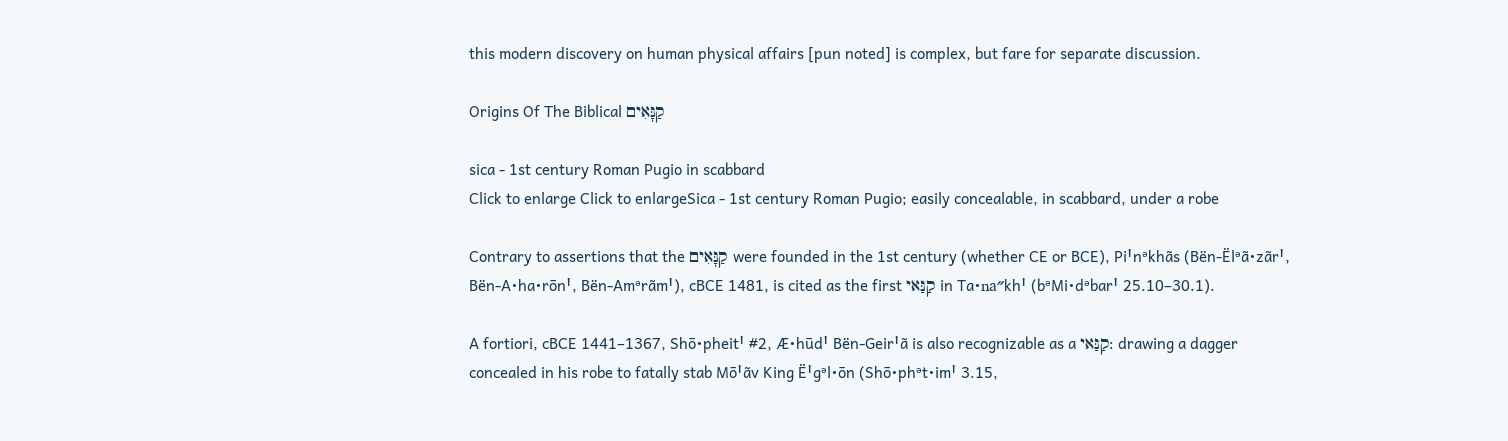this modern discovery on human physical affairs [pun noted] is complex, but fare for separate discussion.

Origins Of The Biblical קַנָּאִים

sica - 1st century Roman Pugio in scabbard
Click to enlarge Click to enlargeSica - 1st century Roman Pugio; easily concealable, in scabbard, under a robe

Contrary to assertions that the קַנָּאִים were founded in the 1st century (whether CE or BCE), PiꞋnᵊkhãs (Bën-Ëlᵊã•zãrꞋ, Bën-A•ha•rōnꞋ, Bën-AmᵊrãmꞋ), cBCE 1481, is cited as the first קַנַּאי in Ta•na״khꞋ (bᵊMi•dᵊbarꞋ 25.10–30.1).

A fortiori, cBCE 1441–1367, Shō•pheitꞋ #2, Æ•hūdꞋ Bën-GeirꞋã is also recognizable as a קַנַּאי: drawing a dagger concealed in his robe to fatally stab MōꞋãv King ËꞋgᵊl•ōn (Shō•phᵊt•imꞋ 3.15,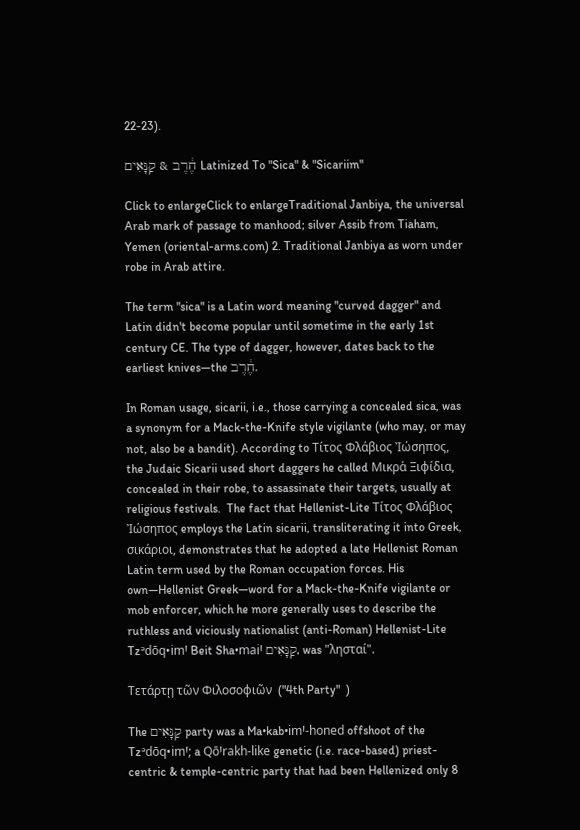22-23).

חֶ֔רֶב & קַנָּאִים Latinized To "Sica" & "Sicariim"

Click to enlargeClick to enlargeTraditional Janbiya, the universal Arab mark of passage to manhood; silver Assib from Tiaham, Yemen (oriental-arms.com) 2. Traditional Janbiya as worn under robe in Arab attire.

The term "sica" is a Latin word meaning "curved dagger" and Latin didn't become popular until sometime in the early 1st century CE. The type of dagger, however, dates back to the earliest knives—the חֶ֔רֶב.

In Roman usage, sicarii, i.e., those carrying a concealed sica, was a synonym for a Mack-the-Knife style vigilante (who may, or may not, also be a bandit). According to Τίτος Φλάβιος Ἰώσηπος, the Judaic Sicarii used short daggers he called Μικρἁ Ξιφίδια, concealed in their robe, to assassinate their targets, usually at religious festivals.  The fact that Hellenist-Lite Τίτος Φλάβιος Ἰώσηπος employs the Latin sicarii, transliterating it into Greek, σικάριοι, demonstrates that he adopted a late Hellenist Roman Latin term used by the Roman occupation forces. His own—Hellenist Greek—word for a Mack-the-Knife vigilante or mob enforcer, which he more generally uses to describe the ruthless and viciously nationalist (anti-Roman) Hellenist-Lite Tzᵊdōq•imꞋ Beit Sha•maiꞋ קַנָּאִים, was "λησταί".

Τετάρτῃ τῶν Φιλοσοφιῶν  ("4th Party"  )

The קַנָּאִים party was a Ma•kab•imꞋ-honed offshoot of the Tzᵊdōq•imꞋ; a QōꞋrakh-like genetic (i.e. race-based) priest-centric & temple-centric party that had been Hellenized only 8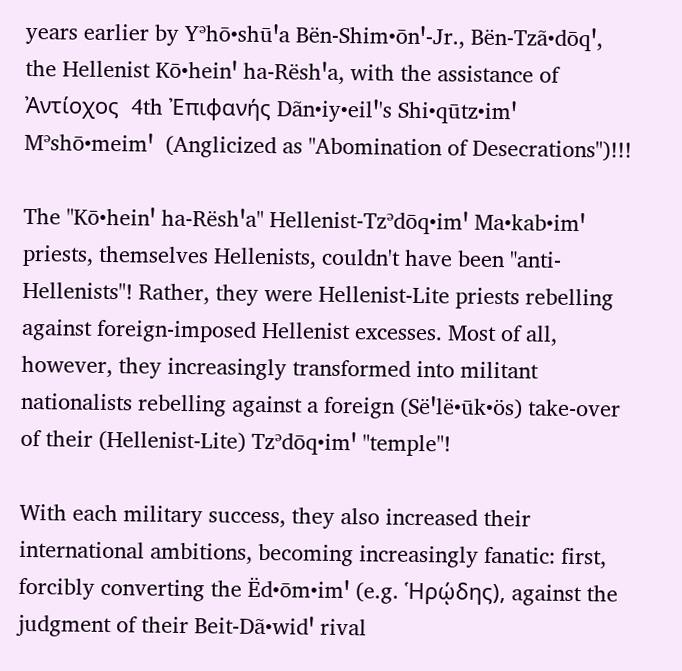years earlier by Yᵊhō•shūꞋa Bën-Shim•ōnꞋ-Jr., Bën-Tzã•dōqꞋ, the Hellenist Kō•heinꞋ ha-RëshꞋa, with the assistance of Ἀντίοχος  4th Ἐπιφανής Dãn•iy•eilꞋ's Shi•qūtz•imꞋ Mᵊshō•meimꞋ  (Anglicized as "Abomination of Desecrations")!!!

The "Kō•heinꞋ ha-RëshꞋa" Hellenist-Tzᵊdōq•imꞋ Ma•kab•imꞋ priests, themselves Hellenists, couldn't have been "anti-Hellenists"! Rather, they were Hellenist-Lite priests rebelling against foreign-imposed Hellenist excesses. Most of all, however, they increasingly transformed into militant nationalists rebelling against a foreign (SëꞋlë•ūk•ös) take-over of their (Hellenist-Lite) Tzᵊdōq•imꞋ "temple"!

With each military success, they also increased their international ambitions, becoming increasingly fanatic: first, forcibly converting the Ëd•ōm•imꞋ (e.g. Ἡρῴδης), against the judgment of their Beit-Dã•widꞋ rival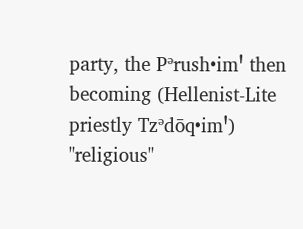party, the Pᵊrush•imꞋ then becoming (Hellenist-Lite priestly Tzᵊdōq•imꞋ) "religious"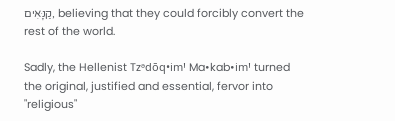קַנָּאִים, believing that they could forcibly convert the rest of the world.

Sadly, the Hellenist Tzᵊdōq•imꞋ Ma•kab•imꞋ turned the original, justified and essential, fervor into "religious"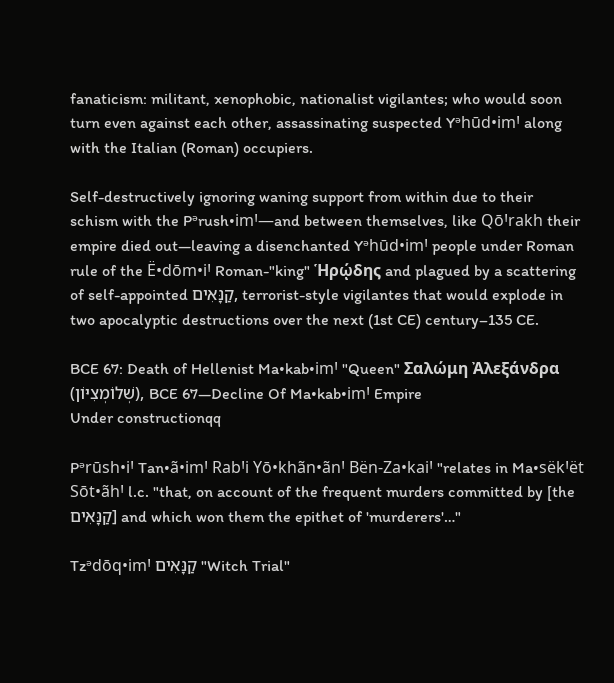fanaticism: militant, xenophobic, nationalist vigilantes; who would soon turn even against each other, assassinating suspected Yᵊhūd•imꞋ along with the Italian (Roman) occupiers.

Self-destructively ignoring waning support from within due to their schism with the Pᵊrush•imꞋ—and between themselves, like QōꞋrakh their empire died out—leaving a disenchanted Yᵊhūd•imꞋ people under Roman rule of the Ë•dōm•iꞋ Roman-"king" Ἡρῴδης and plagued by a scattering of self-appointed קַנָּאִים, terrorist-style vigilantes that would explode in two apocalyptic destructions over the next (1st CE) century–135 CE.

BCE 67: Death of Hellenist Ma•kab•imꞋ "Queen" Σαλώμη Ἀλεξάνδρα (שְׁלוֹמְצִיּוֹן), BCE 67—Decline Of Ma•kab•imꞋ Empire
Under constructionqq

Pᵊrūsh•iꞋ Tan•ã•imꞋ RabꞋi Yō•khãn•ãnꞋ Bën-Za•kaiꞋ "relates in Ma•sëkꞋët Sōt•ãhꞋ l.c. "that, on account of the frequent murders committed by [the קַנָּאִים] and which won them the epithet of 'murderers'…"

Tzᵊdōq•imꞋ קַנָּאִים "Witch Trial"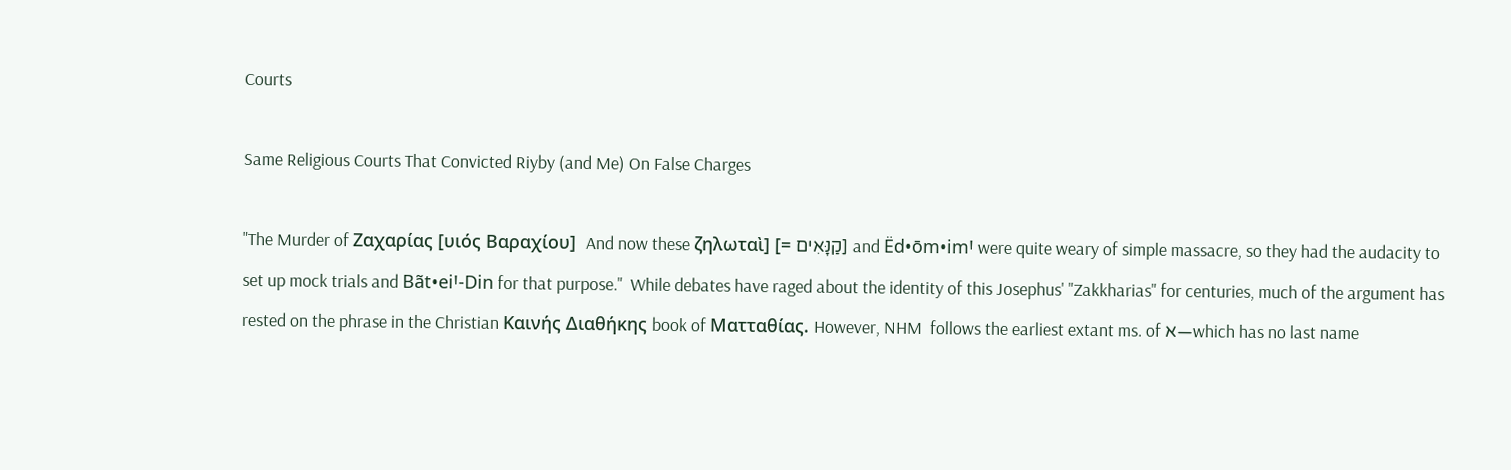Courts

Same Religious Courts That Convicted Riyby (and Me) On False Charges

"The Murder of Ζαχαρίας [υιός Βαραχίου]  And now these ζηλωταὶ] [= קַנָּאִים] and Ëd•ōm•imꞋ were quite weary of simple massacre, so they had the audacity to set up mock trials and Bãt•eiꞋ-Din for that purpose."  While debates have raged about the identity of this Josephus' "Zakkharias" for centuries, much of the argument has rested on the phrase in the Christian Καινής Διαθήκης book of Ματταθίας. However, NHM  follows the earliest extant ms. of א—which has no last name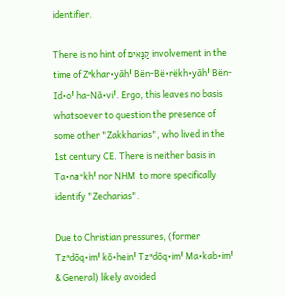identifier.

There is no hint of קַנָּאִים involvement in the time of Zᵊkhar•yãhꞋ Bën-Bë•rëkh•yãhꞋ Bën-Id•oꞋ ha-Nã•viꞋ. Ergo, this leaves no basis whatsoever to question the presence of some other "Zakkharias", who lived in the 1st century CE. There is neither basis in Ta•na״khꞋ nor NHM  to more specifically identify "Zecharias".

Due to Christian pressures, (former Tzᵊdōq•imꞋ kō•heinꞋ Tzᵊdōq•imꞋ Ma•kab•imꞋ & General) likely avoided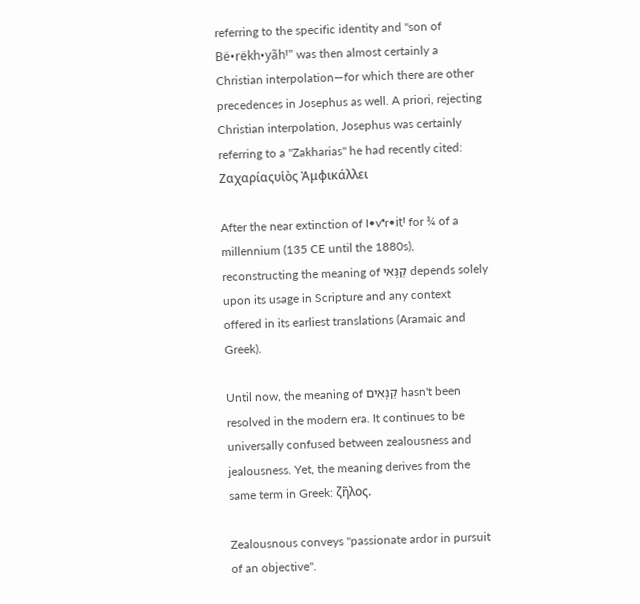referring to the specific identity and "son of Bë•rëkh•yãhꞋ" was then almost certainly a Christian interpolation—for which there are other precedences in Josephus as well. A priori, rejecting Christian interpolation, Josephus was certainly referring to a "Zakharias" he had recently cited: Ζαχαρίαςυἱὸς Ἀμφικάλλει

After the near extinction of I•vᵊr•itꞋ for ¾ of a millennium (135 CE until the 1880s), reconstructing the meaning of קַנָּאִי depends solely upon its usage in Scripture and any context offered in its earliest translations (Aramaic and Greek).

Until now, the meaning of קַנָּאִים hasn't been resolved in the modern era. It continues to be universally confused between zealousness and jealousness. Yet, the meaning derives from the same term in Greek: ζῆλος.

Zealousnous conveys "passionate ardor in pursuit of an objective".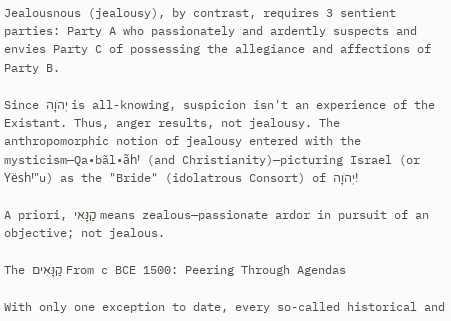Jealousnous (jealousy), by contrast, requires 3 sentient parties: Party A who passionately and ardently suspects and envies Party C of possessing the allegiance and affections of Party B.

Since יְהוָׂה is all-knowing, suspicion isn't an experience of the Existant. Thus, anger results, not jealousy. The anthropomorphic notion of jealousy entered with the mysticism—Qa•bãl•ãhꞋ (and Christianity)—picturing Israel (or YëshꞋ"u) as the "Bride" (idolatrous Consort) of יְהוָׂה!

A priori, קַנָּאִי means zealous—passionate ardor in pursuit of an objective; not jealous.

The קַנָּאִים From c BCE 1500: Peering Through Agendas

With only one exception to date, every so-called historical and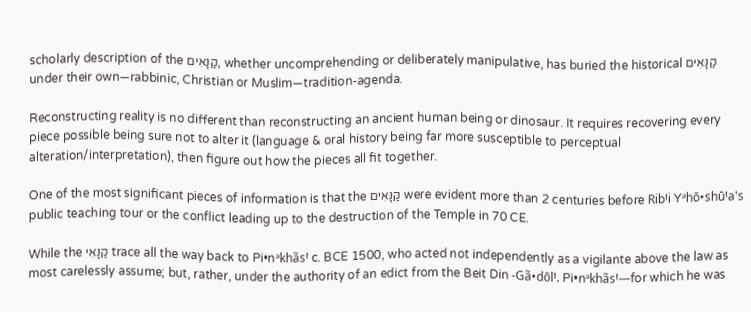scholarly description of the קַנָּאִים, whether uncomprehending or deliberately manipulative, has buried the historical קַנָּאִים under their own—rabbinic, Christian or Muslim—tradition-agenda.

Reconstructing reality is no different than reconstructing an ancient human being or dinosaur. It requires recovering every piece possible being sure not to alter it (language & oral history being far more susceptible to perceptual alteration/interpretation), then figure out how the pieces all fit together.

One of the most significant pieces of information is that the קַנָּאִים were evident more than 2 centuries before RibꞋi Yᵊhō•shūꞋa's public teaching tour or the conflict leading up to the destruction of the Temple in 70 CE.

While the קַנָּאִי trace all the way back to Pi•nᵊkhãsꞋ c. BCE 1500, who acted not independently as a vigilante above the law as most carelessly assume; but, rather, under the authority of an edict from the Beit Din -Gã•dōlꞋ. Pi•nᵊkhãsꞋ—for which he was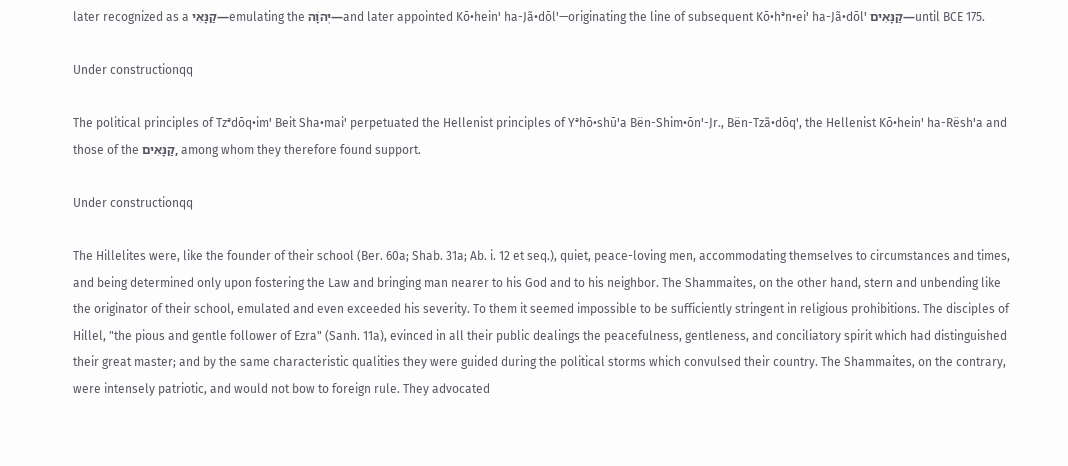later recognized as a קַנָּאִי—emulating the יְהוָׂה—and later appointed Kō•heinꞋ ha-Jã•dōlꞋ—originating the line of subsequent Kō•hᵊn•eiꞋ ha-Jã•dōlꞋ קַנָּאִים—until BCE 175.

Under constructionqq

The political principles of Tzᵊdōq•imꞋ Beit Sha•maiꞋ perpetuated the Hellenist principles of Yᵊhō•shūꞋa Bën-Shim•ōnꞋ-Jr., Bën-Tzã•dōqꞋ, the Hellenist Kō•heinꞋ ha-RëshꞋa and those of the קַנָּאִים, among whom they therefore found support.

Under constructionqq

The Hillelites were, like the founder of their school (Ber. 60a; Shab. 31a; Ab. i. 12 et seq.), quiet, peace-loving men, accommodating themselves to circumstances and times, and being determined only upon fostering the Law and bringing man nearer to his God and to his neighbor. The Shammaites, on the other hand, stern and unbending like the originator of their school, emulated and even exceeded his severity. To them it seemed impossible to be sufficiently stringent in religious prohibitions. The disciples of Hillel, "the pious and gentle follower of Ezra" (Sanh. 11a), evinced in all their public dealings the peacefulness, gentleness, and conciliatory spirit which had distinguished their great master; and by the same characteristic qualities they were guided during the political storms which convulsed their country. The Shammaites, on the contrary, were intensely patriotic, and would not bow to foreign rule. They advocated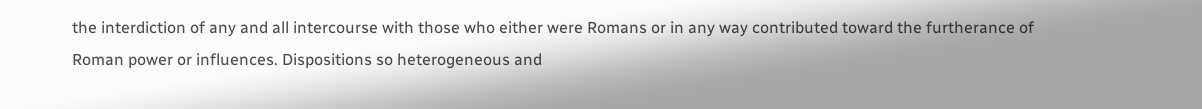the interdiction of any and all intercourse with those who either were Romans or in any way contributed toward the furtherance of Roman power or influences. Dispositions so heterogeneous and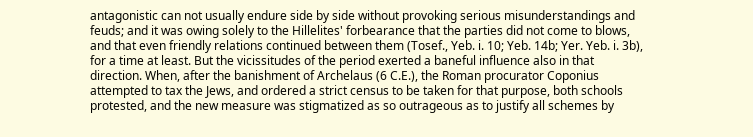antagonistic can not usually endure side by side without provoking serious misunderstandings and feuds; and it was owing solely to the Hillelites' forbearance that the parties did not come to blows, and that even friendly relations continued between them (Tosef., Yeb. i. 10; Yeb. 14b; Yer. Yeb. i. 3b), for a time at least. But the vicissitudes of the period exerted a baneful influence also in that direction. When, after the banishment of Archelaus (6 C.E.), the Roman procurator Coponius attempted to tax the Jews, and ordered a strict census to be taken for that purpose, both schools protested, and the new measure was stigmatized as so outrageous as to justify all schemes by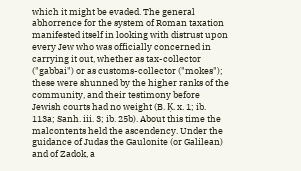which it might be evaded. The general abhorrence for the system of Roman taxation manifested itself in looking with distrust upon every Jew who was officially concerned in carrying it out, whether as tax-collector ("gabbai") or as customs-collector ("mokes"); these were shunned by the higher ranks of the community, and their testimony before Jewish courts had no weight (B. Ḳ. x. 1; ib. 113a; Sanh. iii. 3; ib. 25b). About this time the malcontents held the ascendency. Under the guidance of Judas the Gaulonite (or Galilean) and of Zadok, a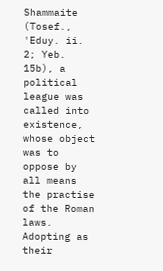Shammaite (Tosef., 'Eduy. ii. 2; Yeb. 15b), a political league was called into existence, whose object was to oppose by all means the practise of the Roman laws. Adopting as their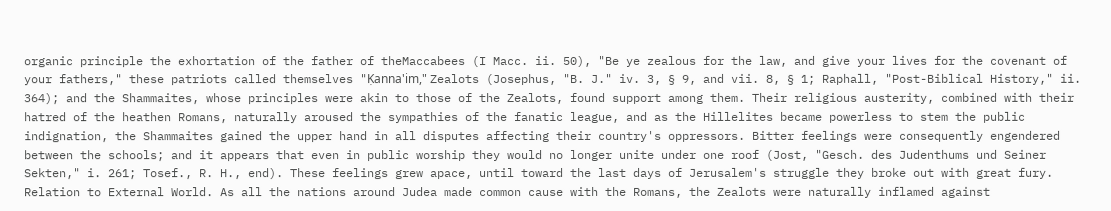organic principle the exhortation of the father of theMaccabees (I Macc. ii. 50), "Be ye zealous for the law, and give your lives for the covenant of your fathers," these patriots called themselves "Ḳanna'im," Zealots (Josephus, "B. J." iv. 3, § 9, and vii. 8, § 1; Raphall, "Post-Biblical History," ii. 364); and the Shammaites, whose principles were akin to those of the Zealots, found support among them. Their religious austerity, combined with their hatred of the heathen Romans, naturally aroused the sympathies of the fanatic league, and as the Hillelites became powerless to stem the public indignation, the Shammaites gained the upper hand in all disputes affecting their country's oppressors. Bitter feelings were consequently engendered between the schools; and it appears that even in public worship they would no longer unite under one roof (Jost, "Gesch. des Judenthums und Seiner Sekten," i. 261; Tosef., R. H., end). These feelings grew apace, until toward the last days of Jerusalem's struggle they broke out with great fury. Relation to External World. As all the nations around Judea made common cause with the Romans, the Zealots were naturally inflamed against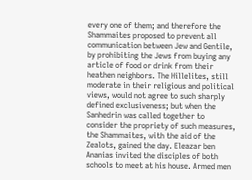every one of them; and therefore the Shammaites proposed to prevent all communication between Jew and Gentile, by prohibiting the Jews from buying any article of food or drink from their heathen neighbors. The Hillelites, still moderate in their religious and political views, would not agree to such sharply defined exclusiveness; but when the Sanhedrin was called together to consider the propriety of such measures, the Shammaites, with the aid of the Zealots, gained the day. Eleazar ben Ananias invited the disciples of both schools to meet at his house. Armed men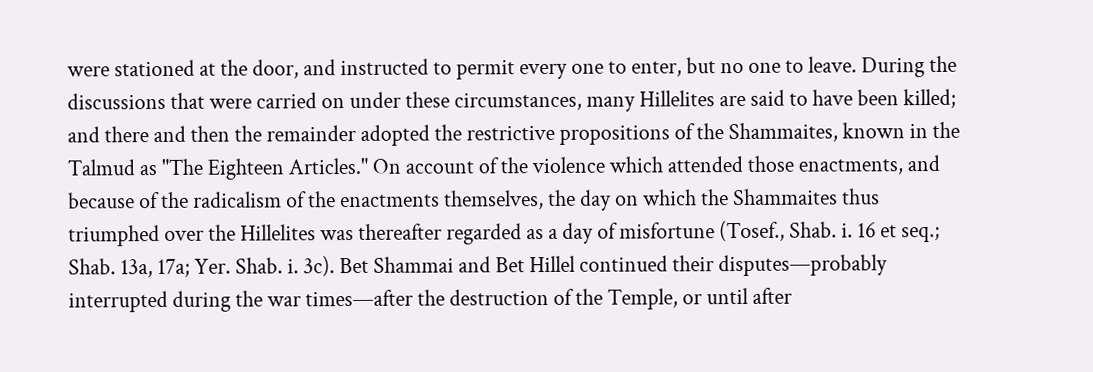were stationed at the door, and instructed to permit every one to enter, but no one to leave. During the discussions that were carried on under these circumstances, many Hillelites are said to have been killed; and there and then the remainder adopted the restrictive propositions of the Shammaites, known in the Talmud as "The Eighteen Articles." On account of the violence which attended those enactments, and because of the radicalism of the enactments themselves, the day on which the Shammaites thus triumphed over the Hillelites was thereafter regarded as a day of misfortune (Tosef., Shab. i. 16 et seq.; Shab. 13a, 17a; Yer. Shab. i. 3c). Bet Shammai and Bet Hillel continued their disputes—probably interrupted during the war times—after the destruction of the Temple, or until after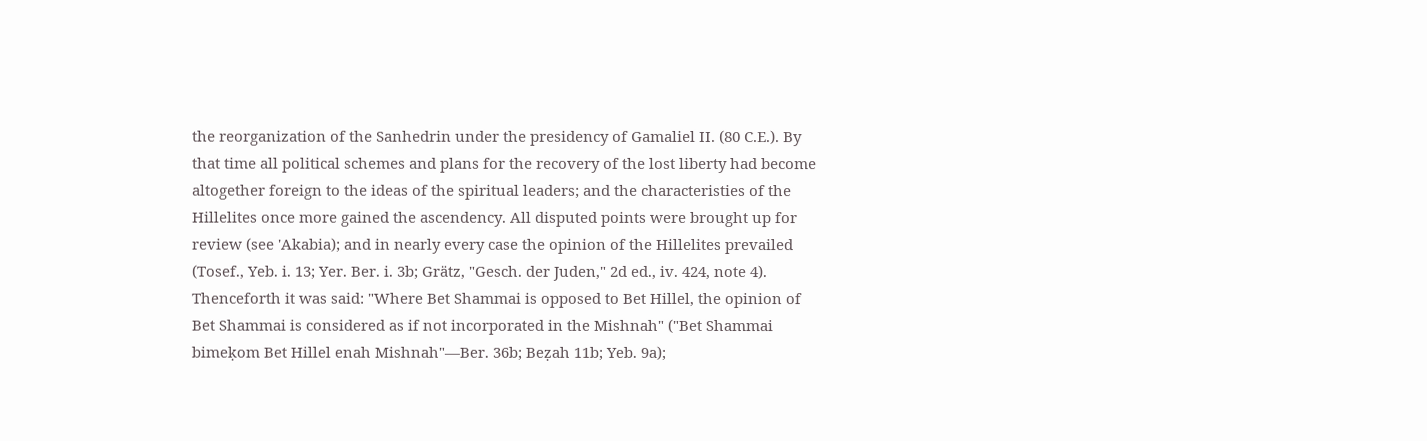the reorganization of the Sanhedrin under the presidency of Gamaliel II. (80 C.E.). By that time all political schemes and plans for the recovery of the lost liberty had become altogether foreign to the ideas of the spiritual leaders; and the characteristies of the Hillelites once more gained the ascendency. All disputed points were brought up for review (see 'Akabia); and in nearly every case the opinion of the Hillelites prevailed (Tosef., Yeb. i. 13; Yer. Ber. i. 3b; Grätz, "Gesch. der Juden," 2d ed., iv. 424, note 4). Thenceforth it was said: "Where Bet Shammai is opposed to Bet Hillel, the opinion of Bet Shammai is considered as if not incorporated in the Mishnah" ("Bet Shammai bimeḳom Bet Hillel enah Mishnah"—Ber. 36b; Beẓah 11b; Yeb. 9a);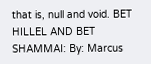that is, null and void. BET HILLEL AND BET SHAMMAI: By: Marcus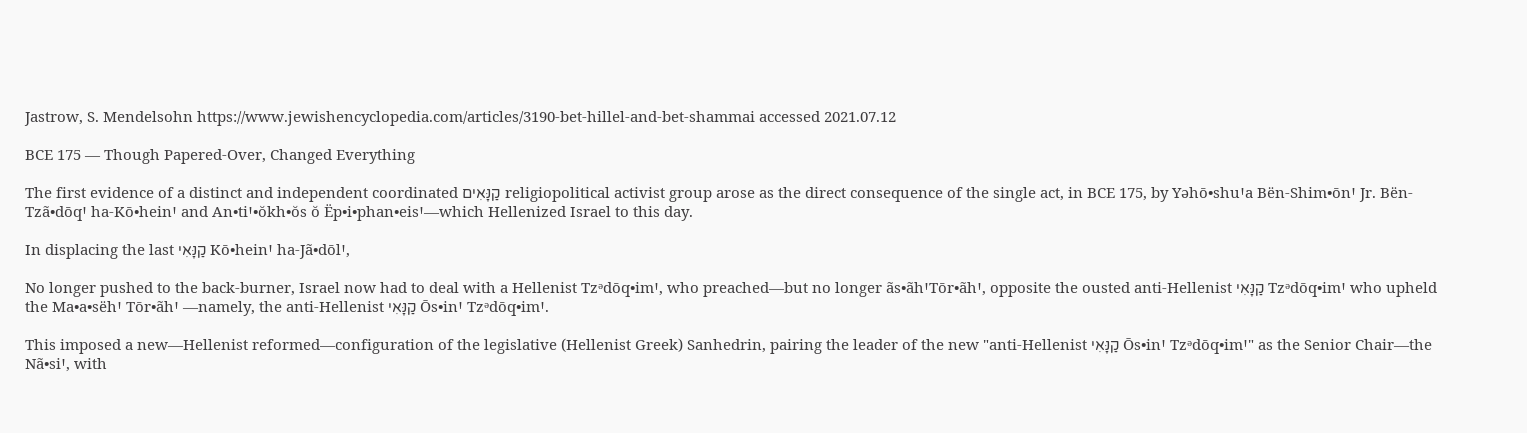Jastrow, S. Mendelsohn https://www.jewishencyclopedia.com/articles/3190-bet-hillel-and-bet-shammai accessed 2021.07.12

BCE 175 — Though Papered-Over, Changed Everything

The first evidence of a distinct and independent coordinated קַנָּאִים religiopolitical activist group arose as the direct consequence of the single act, in BCE 175, by Yәhō•shuꞋa Bën-Shim•ōnꞋ Jr. Bën-Tzã•dōqꞋ ha-Kō•heinꞋ and An•tiꞋ•ŏkh•ŏs ŏ Ëp•i•phan•eisꞋ—which Hellenized Israel to this day.

In displacing the last קַנָּאִי Kō•heinꞋ ha-Jã•dōlꞋ,

No longer pushed to the back-burner, Israel now had to deal with a Hellenist Tzᵊdōq•imꞋ, who preached—but no longer ãs•ãhꞋTōr•ãhꞋ, opposite the ousted anti-Hellenist קַנָּאִי Tzᵊdōq•imꞋ who upheld the Ma•a•sëhꞋ Tōr•ãhꞋ —namely, the anti-Hellenist קַנָּאִי Ōs•inꞋ Tzᵊdōq•imꞋ.

This imposed a new—Hellenist reformed—configuration of the legislative (Hellenist Greek) Sanhedrin, pairing the leader of the new "anti-Hellenist קַנָּאִי Ōs•inꞋ Tzᵊdōq•imꞋ" as the Senior Chair—the Nã•siꞋ, with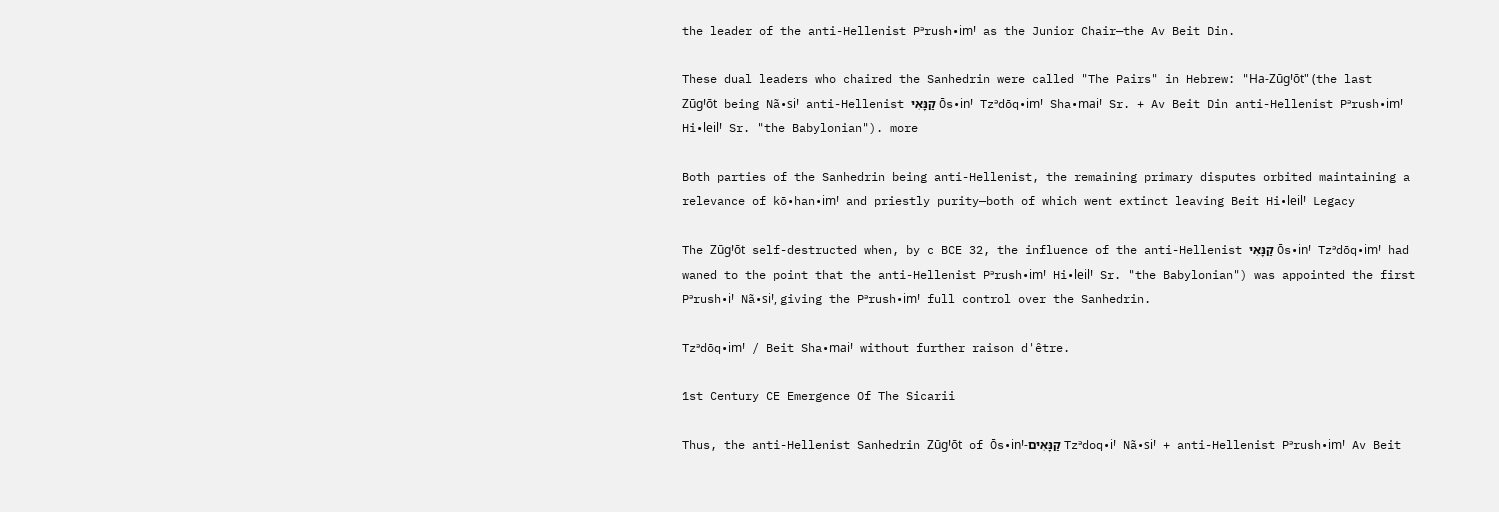the leader of the anti-Hellenist Pᵊrush•imꞋ as the Junior Chair—the Av Beit Din.

These dual leaders who chaired the Sanhedrin were called "The Pairs" in Hebrew: "Ha-ZūgꞋōt" (the last ZūgꞋōt being Nã•siꞋ anti-Hellenist קַנָּאִי Ōs•inꞋ Tzᵊdōq•imꞋ Sha•maiꞋ Sr. + Av Beit Din anti-Hellenist Pᵊrush•imꞋ Hi•leilꞋ Sr. "the Babylonian"). more

Both parties of the Sanhedrin being anti-Hellenist, the remaining primary disputes orbited maintaining a relevance of kō•han•imꞋ and priestly purity—both of which went extinct leaving Beit Hi•leilꞋ Legacy

The ZūgꞋōt self-destructed when, by c BCE 32, the influence of the anti-Hellenist קַנָּאִי Ōs•inꞋ Tzᵊdōq•imꞋ had waned to the point that the anti-Hellenist Pᵊrush•imꞋ Hi•leilꞋ Sr. "the Babylonian") was appointed the first Pᵊrush•iꞋ Nã•siꞋ, giving the Pᵊrush•imꞋ full control over the Sanhedrin.

Tzᵊdōq•imꞋ / Beit Sha•maiꞋ without further raison d'être.

1st Century CE Emergence Of The Sicarii

Thus, the anti-Hellenist Sanhedrin ZūgꞋōt of Ōs•inꞋ-קַנָּאִים Tzᵊdoq•iꞋ Nã•siꞋ + anti-Hellenist Pᵊrush•imꞋ Av Beit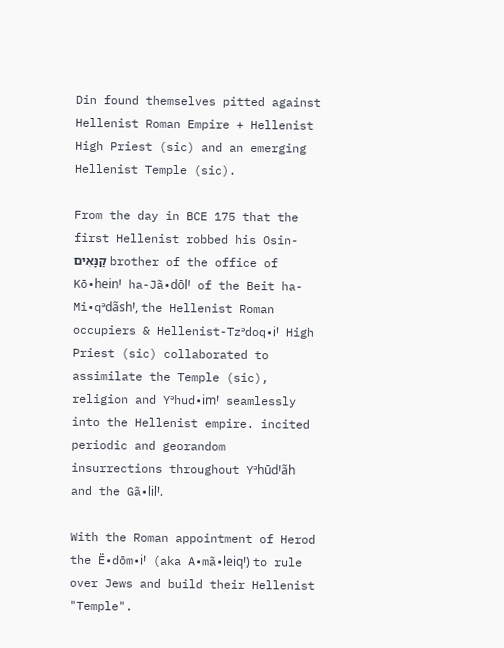Din found themselves pitted against Hellenist Roman Empire + Hellenist High Priest (sic) and an emerging Hellenist Temple (sic).

From the day in BCE 175 that the first Hellenist robbed his Osin-קַנָּאִים brother of the office of Kō•heinꞋ ha-Jã•dōlꞋ of the Beit ha-Mi•qᵊdãshꞋ, the Hellenist Roman occupiers & Hellenist-Tzᵊdoq•iꞋ High Priest (sic) collaborated to assimilate the Temple (sic), religion and Yᵊhud•imꞋ seamlessly into the Hellenist empire. incited periodic and georandom insurrections throughout YᵊhūdꞋãh and the Gã•lilꞋ.

With the Roman appointment of Herod the Ë•dōm•iꞋ (aka A•mã•leiqꞋ) to rule over Jews and build their Hellenist "Temple".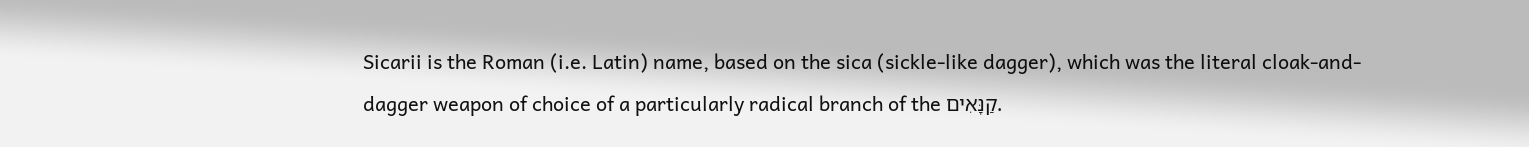Sicarii is the Roman (i.e. Latin) name, based on the sica (sickle-like dagger), which was the literal cloak-and-dagger weapon of choice of a particularly radical branch of the קַנָּאִים.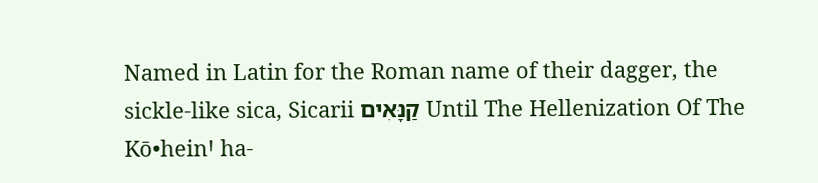Named in Latin for the Roman name of their dagger, the sickle-like sica, Sicarii קַנָּאִים Until The Hellenization Of The Kō•heinꞋ ha-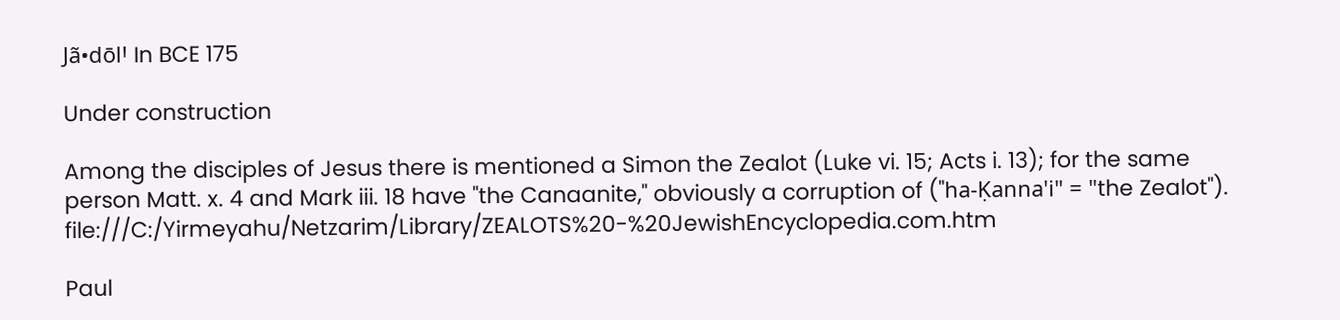Jã•dōlꞋ In BCE 175

Under construction

Among the disciples of Jesus there is mentioned a Simon the Zealot (Luke vi. 15; Acts i. 13); for the same person Matt. x. 4 and Mark iii. 18 have "the Canaanite," obviously a corruption of ("ha-Ḳanna'i" = "the Zealot"). file:///C:/Yirmeyahu/Netzarim/Library/ZEALOTS%20-%20JewishEncyclopedia.com.htm

Paul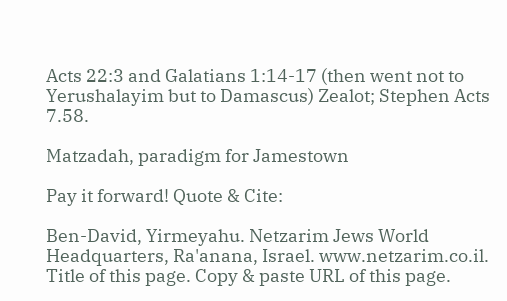Acts 22:3 and Galatians 1:14-17 (then went not to Yerushalayim but to Damascus) Zealot; Stephen Acts 7.58.

Matzadah, paradigm for Jamestown

Pay it forward! Quote & Cite:

Ben-David, Yirmeyahu. Netzarim Jews World Headquarters, Ra'anana, Israel. www.netzarim.co.il. Title of this page. Copy & paste URL of this page.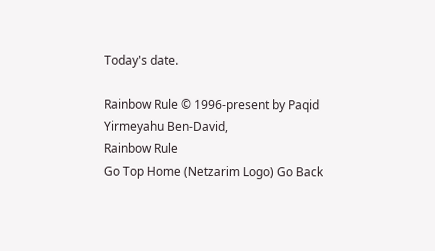Today's date.

Rainbow Rule © 1996-present by Paqid Yirmeyahu Ben-David,
Rainbow Rule
Go Top Home (Netzarim Logo) Go Back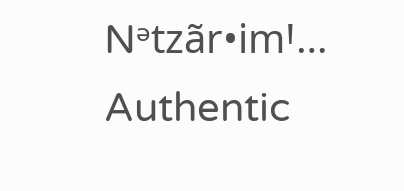Nᵊtzãr•imꞋ… Authentic